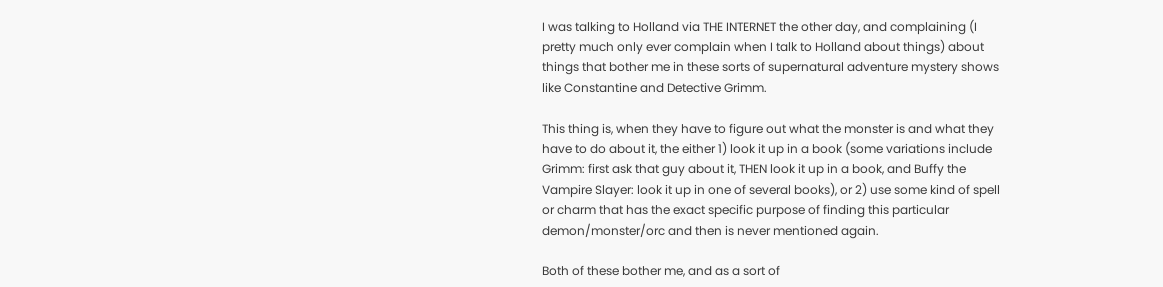I was talking to Holland via THE INTERNET the other day, and complaining (I pretty much only ever complain when I talk to Holland about things) about things that bother me in these sorts of supernatural adventure mystery shows like Constantine and Detective Grimm.

This thing is, when they have to figure out what the monster is and what they have to do about it, the either 1) look it up in a book (some variations include Grimm: first ask that guy about it, THEN look it up in a book, and Buffy the Vampire Slayer: look it up in one of several books), or 2) use some kind of spell or charm that has the exact specific purpose of finding this particular demon/monster/orc and then is never mentioned again.

Both of these bother me, and as a sort of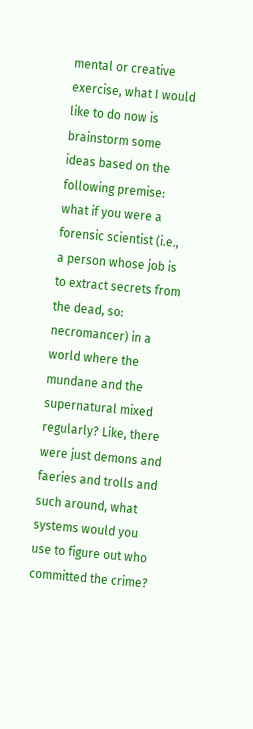mental or creative exercise, what I would like to do now is brainstorm some ideas based on the following premise: what if you were a forensic scientist (i.e., a person whose job is to extract secrets from the dead, so: necromancer) in a world where the mundane and the supernatural mixed regularly? Like, there were just demons and faeries and trolls and such around, what systems would you use to figure out who committed the crime?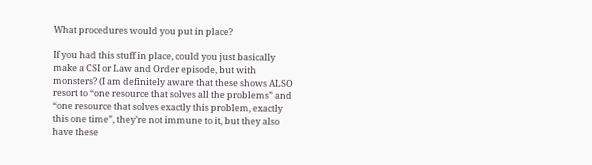What procedures would you put in place?

If you had this stuff in place, could you just basically make a CSI or Law and Order episode, but with monsters? (I am definitely aware that these shows ALSO resort to “one resource that solves all the problems” and “one resource that solves exactly this problem, exactly this one time”, they’re not immune to it, but they also have these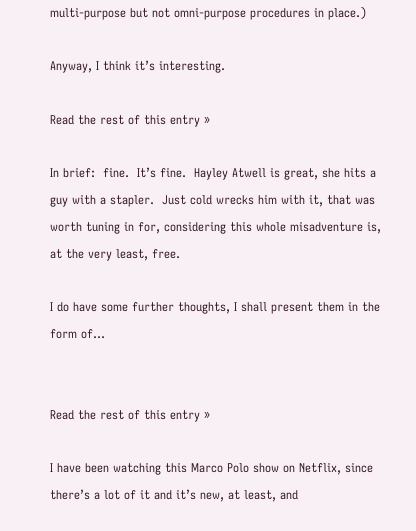multi-purpose but not omni-purpose procedures in place.)

Anyway, I think it’s interesting.

Read the rest of this entry »

In brief:  fine.  It’s fine.  Hayley Atwell is great, she hits a guy with a stapler.  Just cold wrecks him with it, that was worth tuning in for, considering this whole misadventure is, at the very least, free.

I do have some further thoughts, I shall present them in the form of…


Read the rest of this entry »

I have been watching this Marco Polo show on Netflix, since there’s a lot of it and it’s new, at least, and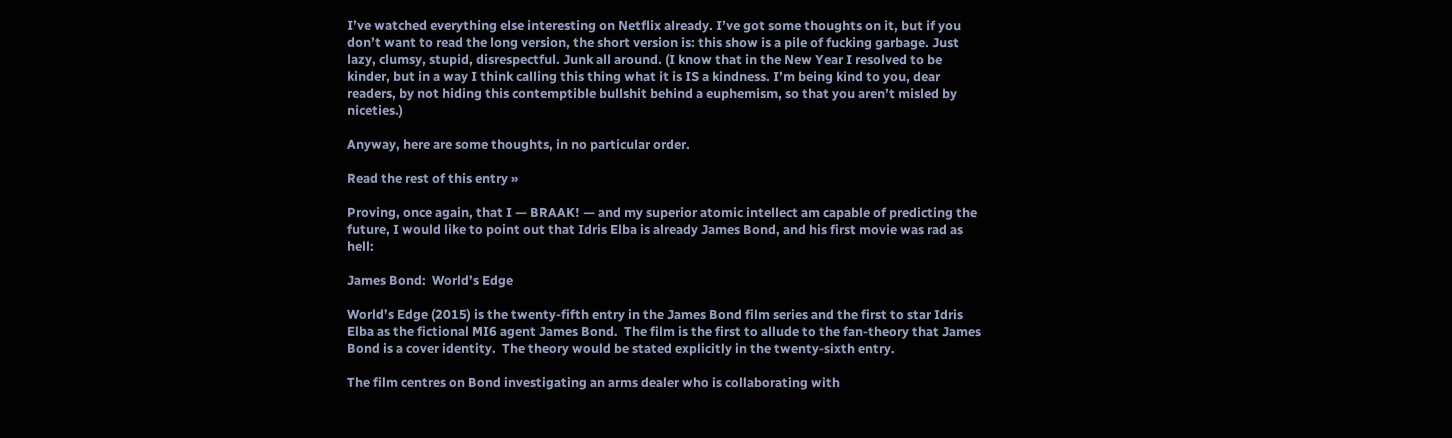I’ve watched everything else interesting on Netflix already. I’ve got some thoughts on it, but if you don’t want to read the long version, the short version is: this show is a pile of fucking garbage. Just lazy, clumsy, stupid, disrespectful. Junk all around. (I know that in the New Year I resolved to be kinder, but in a way I think calling this thing what it is IS a kindness. I’m being kind to you, dear readers, by not hiding this contemptible bullshit behind a euphemism, so that you aren’t misled by niceties.)

Anyway, here are some thoughts, in no particular order.

Read the rest of this entry »

Proving, once again, that I — BRAAK! — and my superior atomic intellect am capable of predicting the future, I would like to point out that Idris Elba is already James Bond, and his first movie was rad as hell:

James Bond:  World’s Edge

World’s Edge (2015) is the twenty-fifth entry in the James Bond film series and the first to star Idris Elba as the fictional MI6 agent James Bond.  The film is the first to allude to the fan-theory that James Bond is a cover identity.  The theory would be stated explicitly in the twenty-sixth entry.

The film centres on Bond investigating an arms dealer who is collaborating with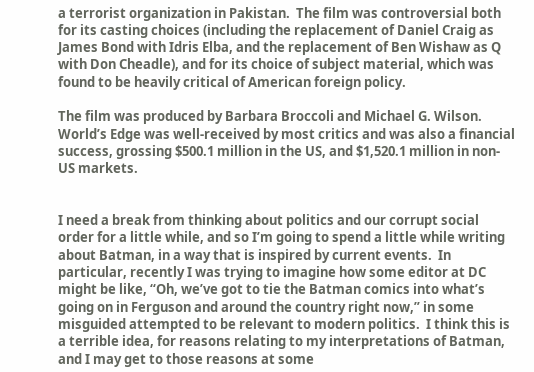a terrorist organization in Pakistan.  The film was controversial both for its casting choices (including the replacement of Daniel Craig as James Bond with Idris Elba, and the replacement of Ben Wishaw as Q with Don Cheadle), and for its choice of subject material, which was found to be heavily critical of American foreign policy.

The film was produced by Barbara Broccoli and Michael G. Wilson. World’s Edge was well-received by most critics and was also a financial success, grossing $500.1 million in the US, and $1,520.1 million in non-US markets.


I need a break from thinking about politics and our corrupt social order for a little while, and so I’m going to spend a little while writing about Batman, in a way that is inspired by current events.  In particular, recently I was trying to imagine how some editor at DC might be like, “Oh, we’ve got to tie the Batman comics into what’s going on in Ferguson and around the country right now,” in some misguided attempted to be relevant to modern politics.  I think this is a terrible idea, for reasons relating to my interpretations of Batman, and I may get to those reasons at some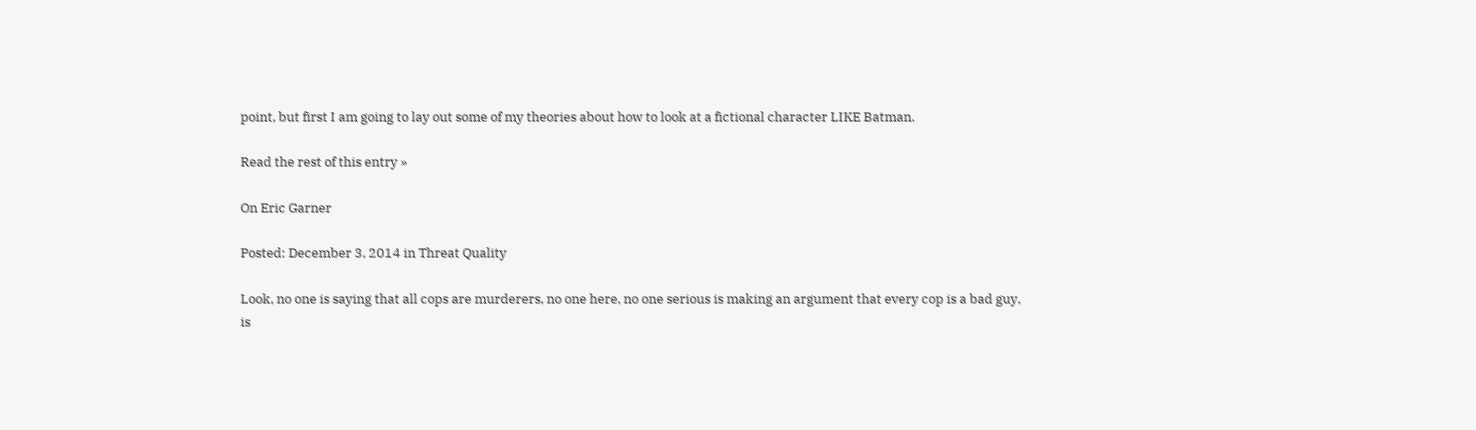point, but first I am going to lay out some of my theories about how to look at a fictional character LIKE Batman.

Read the rest of this entry »

On Eric Garner

Posted: December 3, 2014 in Threat Quality

Look, no one is saying that all cops are murderers, no one here, no one serious is making an argument that every cop is a bad guy, is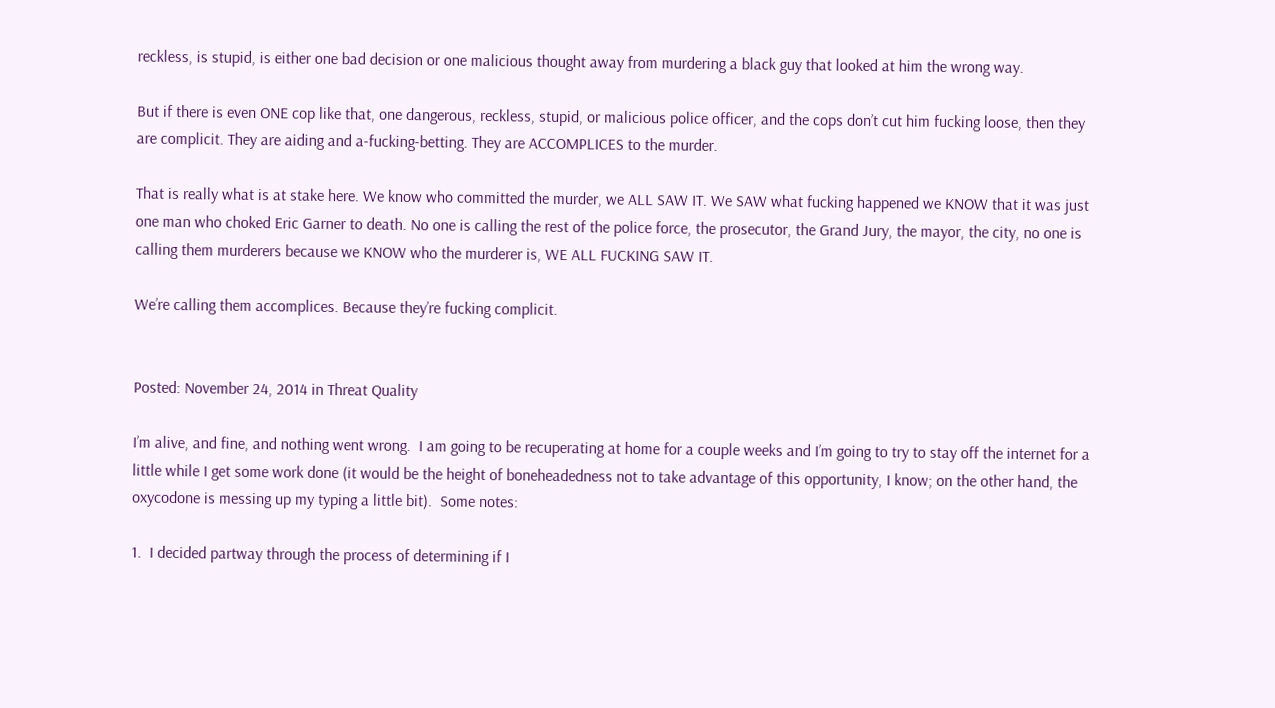reckless, is stupid, is either one bad decision or one malicious thought away from murdering a black guy that looked at him the wrong way.

But if there is even ONE cop like that, one dangerous, reckless, stupid, or malicious police officer, and the cops don’t cut him fucking loose, then they are complicit. They are aiding and a-fucking-betting. They are ACCOMPLICES to the murder.

That is really what is at stake here. We know who committed the murder, we ALL SAW IT. We SAW what fucking happened we KNOW that it was just one man who choked Eric Garner to death. No one is calling the rest of the police force, the prosecutor, the Grand Jury, the mayor, the city, no one is calling them murderers because we KNOW who the murderer is, WE ALL FUCKING SAW IT.

We’re calling them accomplices. Because they’re fucking complicit.


Posted: November 24, 2014 in Threat Quality

I’m alive, and fine, and nothing went wrong.  I am going to be recuperating at home for a couple weeks and I’m going to try to stay off the internet for a little while I get some work done (it would be the height of boneheadedness not to take advantage of this opportunity, I know; on the other hand, the oxycodone is messing up my typing a little bit).  Some notes:

1.  I decided partway through the process of determining if I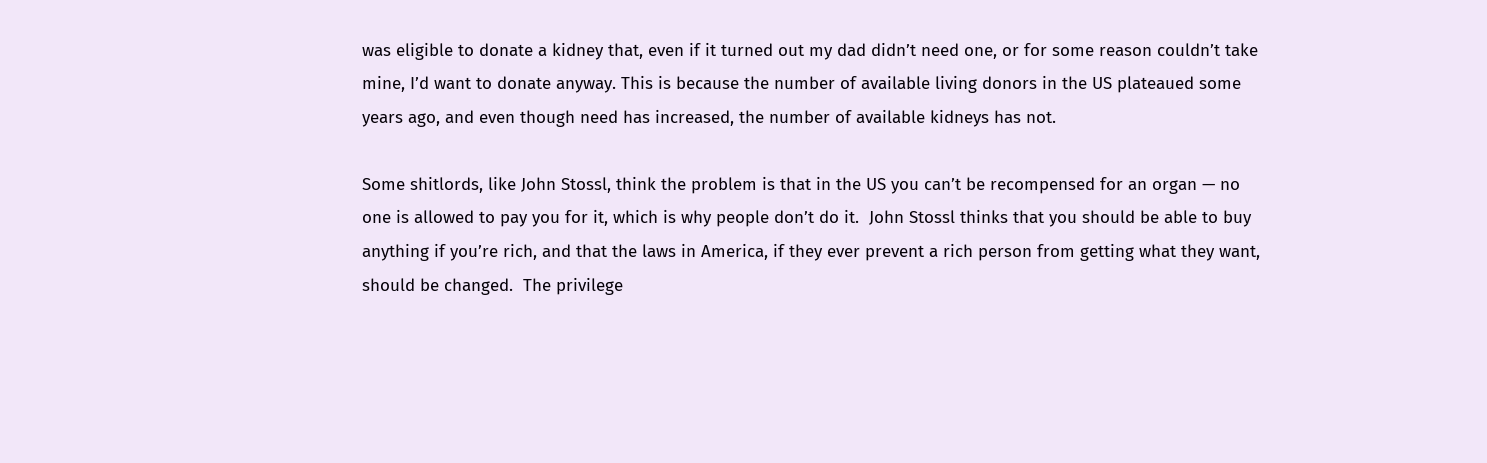was eligible to donate a kidney that, even if it turned out my dad didn’t need one, or for some reason couldn’t take mine, I’d want to donate anyway. This is because the number of available living donors in the US plateaued some years ago, and even though need has increased, the number of available kidneys has not.

Some shitlords, like John Stossl, think the problem is that in the US you can’t be recompensed for an organ — no one is allowed to pay you for it, which is why people don’t do it.  John Stossl thinks that you should be able to buy anything if you’re rich, and that the laws in America, if they ever prevent a rich person from getting what they want, should be changed.  The privilege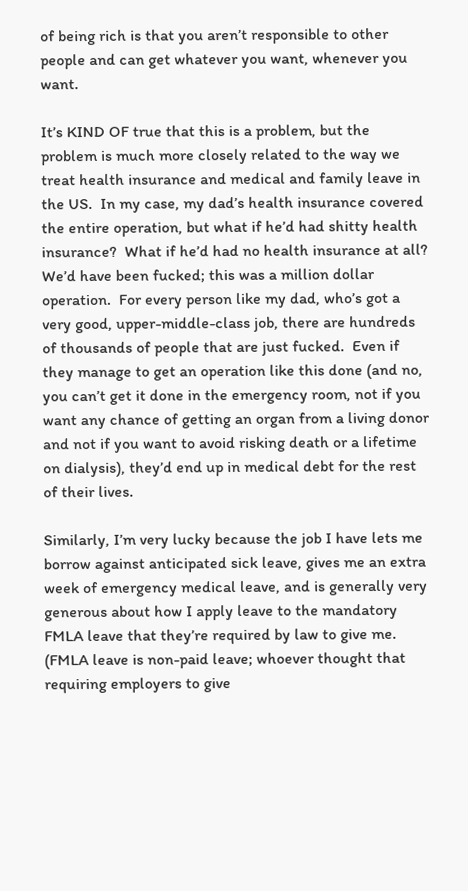of being rich is that you aren’t responsible to other people and can get whatever you want, whenever you want.

It’s KIND OF true that this is a problem, but the problem is much more closely related to the way we treat health insurance and medical and family leave in the US.  In my case, my dad’s health insurance covered the entire operation, but what if he’d had shitty health insurance?  What if he’d had no health insurance at all?  We’d have been fucked; this was a million dollar operation.  For every person like my dad, who’s got a very good, upper-middle-class job, there are hundreds of thousands of people that are just fucked.  Even if they manage to get an operation like this done (and no, you can’t get it done in the emergency room, not if you want any chance of getting an organ from a living donor and not if you want to avoid risking death or a lifetime on dialysis), they’d end up in medical debt for the rest of their lives.

Similarly, I’m very lucky because the job I have lets me borrow against anticipated sick leave, gives me an extra week of emergency medical leave, and is generally very generous about how I apply leave to the mandatory FMLA leave that they’re required by law to give me.  (FMLA leave is non-paid leave; whoever thought that requiring employers to give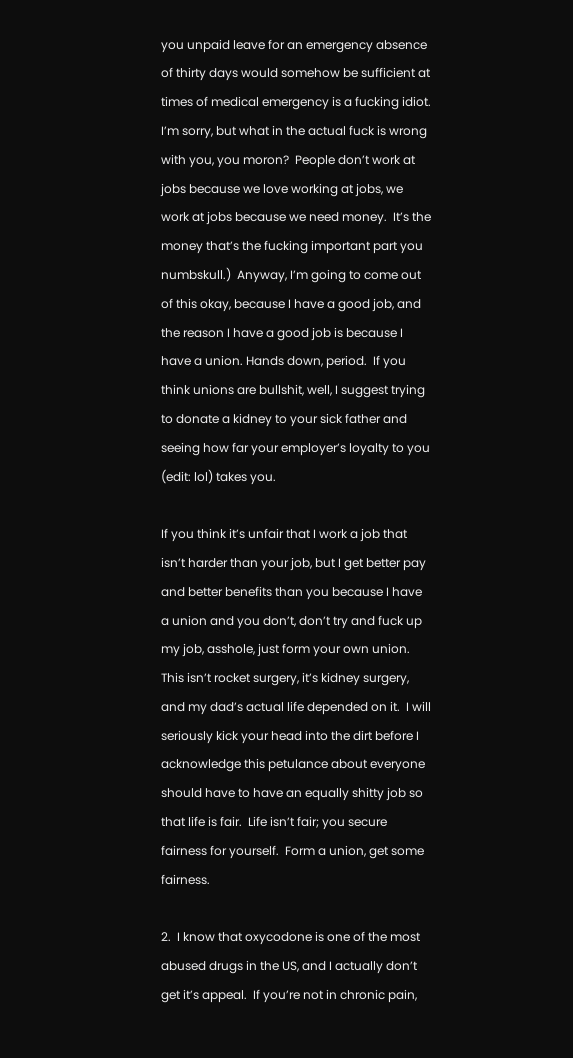you unpaid leave for an emergency absence of thirty days would somehow be sufficient at times of medical emergency is a fucking idiot.  I’m sorry, but what in the actual fuck is wrong with you, you moron?  People don’t work at jobs because we love working at jobs, we work at jobs because we need money.  It’s the money that’s the fucking important part you numbskull.)  Anyway, I’m going to come out of this okay, because I have a good job, and the reason I have a good job is because I have a union. Hands down, period.  If you think unions are bullshit, well, I suggest trying to donate a kidney to your sick father and seeing how far your employer’s loyalty to you (edit: lol) takes you.

If you think it’s unfair that I work a job that isn’t harder than your job, but I get better pay and better benefits than you because I have a union and you don’t, don’t try and fuck up my job, asshole, just form your own union.  This isn’t rocket surgery, it’s kidney surgery, and my dad’s actual life depended on it.  I will seriously kick your head into the dirt before I acknowledge this petulance about everyone should have to have an equally shitty job so that life is fair.  Life isn’t fair; you secure fairness for yourself.  Form a union, get some fairness.

2.  I know that oxycodone is one of the most abused drugs in the US, and I actually don’t get it’s appeal.  If you’re not in chronic pain,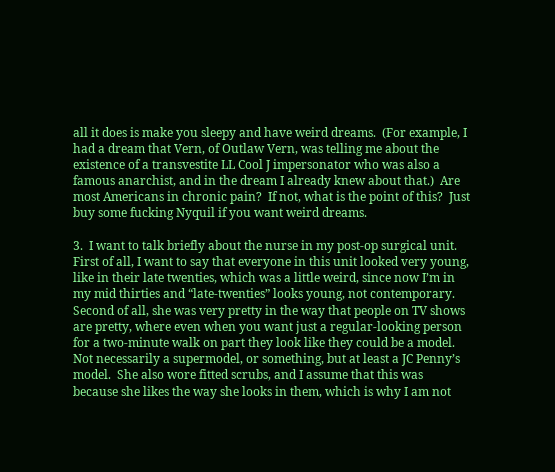all it does is make you sleepy and have weird dreams.  (For example, I had a dream that Vern, of Outlaw Vern, was telling me about the existence of a transvestite LL Cool J impersonator who was also a famous anarchist, and in the dream I already knew about that.)  Are most Americans in chronic pain?  If not, what is the point of this?  Just buy some fucking Nyquil if you want weird dreams.

3.  I want to talk briefly about the nurse in my post-op surgical unit.  First of all, I want to say that everyone in this unit looked very young, like in their late twenties, which was a little weird, since now I’m in my mid thirties and “late-twenties” looks young, not contemporary.  Second of all, she was very pretty in the way that people on TV shows are pretty, where even when you want just a regular-looking person for a two-minute walk on part they look like they could be a model.  Not necessarily a supermodel, or something, but at least a JC Penny’s model.  She also wore fitted scrubs, and I assume that this was because she likes the way she looks in them, which is why I am not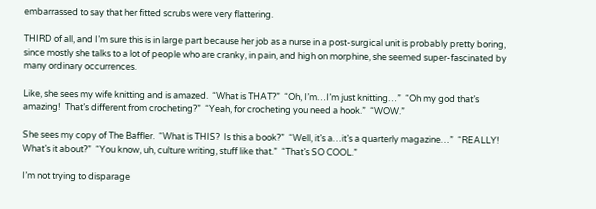embarrassed to say that her fitted scrubs were very flattering.

THIRD of all, and I’m sure this is in large part because her job as a nurse in a post-surgical unit is probably pretty boring, since mostly she talks to a lot of people who are cranky, in pain, and high on morphine, she seemed super-fascinated by many ordinary occurrences.

Like, she sees my wife knitting and is amazed.  “What is THAT?”  “Oh, I’m…I’m just knitting…”  “Oh my god that’s amazing!  That’s different from crocheting?”  “Yeah, for crocheting you need a hook.”  “WOW.”

She sees my copy of The Baffler.  “What is THIS?  Is this a book?”  “Well, it’s a…it’s a quarterly magazine…”  “REALLY!  What’s it about?”  “You know, uh, culture writing, stuff like that.”  “That’s SO COOL.”

I’m not trying to disparage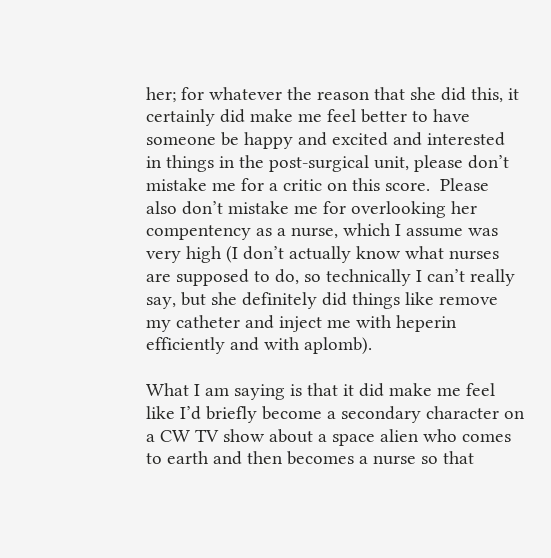her; for whatever the reason that she did this, it certainly did make me feel better to have someone be happy and excited and interested in things in the post-surgical unit, please don’t mistake me for a critic on this score.  Please also don’t mistake me for overlooking her compentency as a nurse, which I assume was very high (I don’t actually know what nurses are supposed to do, so technically I can’t really say, but she definitely did things like remove my catheter and inject me with heperin efficiently and with aplomb).

What I am saying is that it did make me feel like I’d briefly become a secondary character on a CW TV show about a space alien who comes to earth and then becomes a nurse so that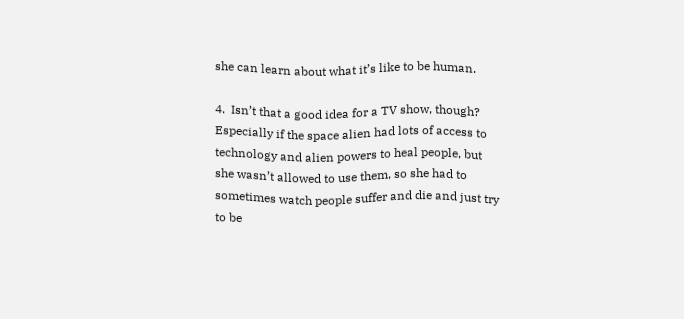she can learn about what it’s like to be human.

4.  Isn’t that a good idea for a TV show, though?  Especially if the space alien had lots of access to technology and alien powers to heal people, but she wasn’t allowed to use them, so she had to sometimes watch people suffer and die and just try to be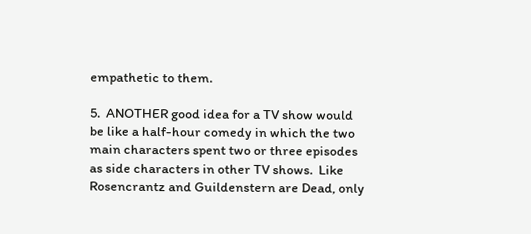empathetic to them.

5.  ANOTHER good idea for a TV show would be like a half-hour comedy in which the two main characters spent two or three episodes as side characters in other TV shows.  Like Rosencrantz and Guildenstern are Dead, only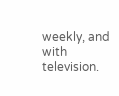weekly, and with television.